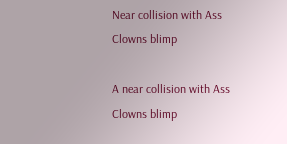Near collision with Ass Clowns blimp

A near collision with Ass Clowns blimp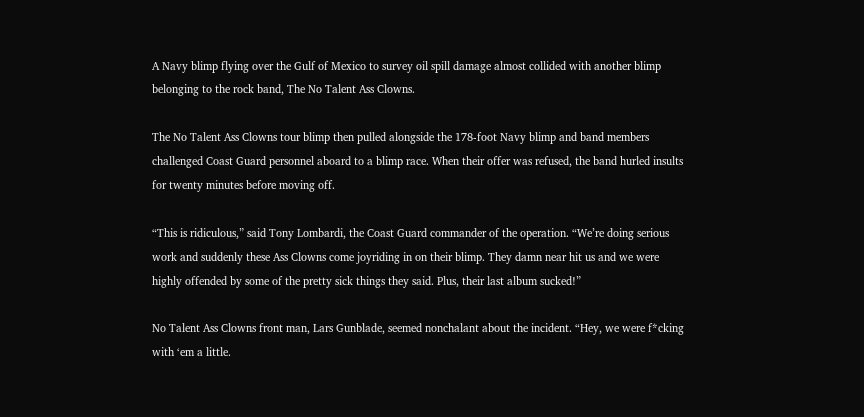A Navy blimp flying over the Gulf of Mexico to survey oil spill damage almost collided with another blimp belonging to the rock band, The No Talent Ass Clowns.

The No Talent Ass Clowns tour blimp then pulled alongside the 178-foot Navy blimp and band members challenged Coast Guard personnel aboard to a blimp race. When their offer was refused, the band hurled insults for twenty minutes before moving off.

“This is ridiculous,” said Tony Lombardi, the Coast Guard commander of the operation. “We’re doing serious work and suddenly these Ass Clowns come joyriding in on their blimp. They damn near hit us and we were highly offended by some of the pretty sick things they said. Plus, their last album sucked!”

No Talent Ass Clowns front man, Lars Gunblade, seemed nonchalant about the incident. “Hey, we were f*cking with ‘em a little.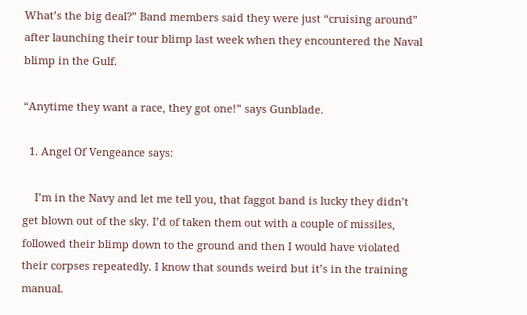What’s the big deal?” Band members said they were just “cruising around” after launching their tour blimp last week when they encountered the Naval blimp in the Gulf.

“Anytime they want a race, they got one!” says Gunblade.

  1. Angel Of Vengeance says:

    I’m in the Navy and let me tell you, that faggot band is lucky they didn’t get blown out of the sky. I’d of taken them out with a couple of missiles, followed their blimp down to the ground and then I would have violated their corpses repeatedly. I know that sounds weird but it’s in the training manual.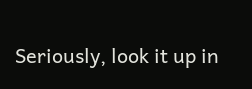Seriously, look it up in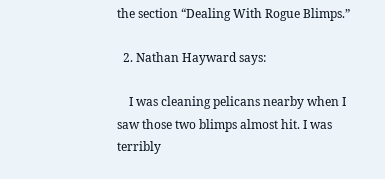the section “Dealing With Rogue Blimps.”

  2. Nathan Hayward says:

    I was cleaning pelicans nearby when I saw those two blimps almost hit. I was terribly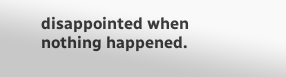disappointed when nothing happened.